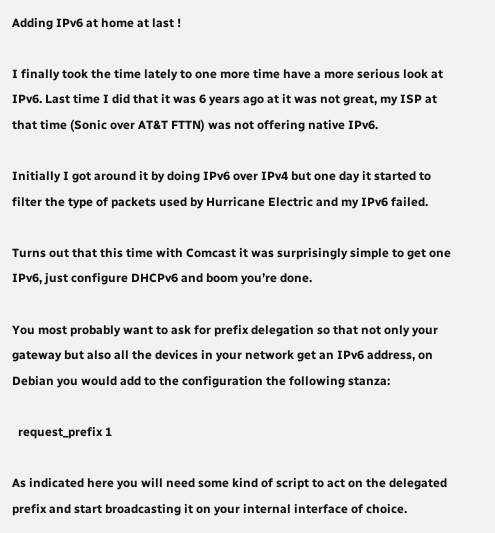Adding IPv6 at home at last !

I finally took the time lately to one more time have a more serious look at IPv6. Last time I did that it was 6 years ago at it was not great, my ISP at that time (Sonic over AT&T FTTN) was not offering native IPv6.

Initially I got around it by doing IPv6 over IPv4 but one day it started to filter the type of packets used by Hurricane Electric and my IPv6 failed.

Turns out that this time with Comcast it was surprisingly simple to get one IPv6, just configure DHCPv6 and boom you’re done.

You most probably want to ask for prefix delegation so that not only your gateway but also all the devices in your network get an IPv6 address, on Debian you would add to the configuration the following stanza:

  request_prefix 1

As indicated here you will need some kind of script to act on the delegated prefix and start broadcasting it on your internal interface of choice.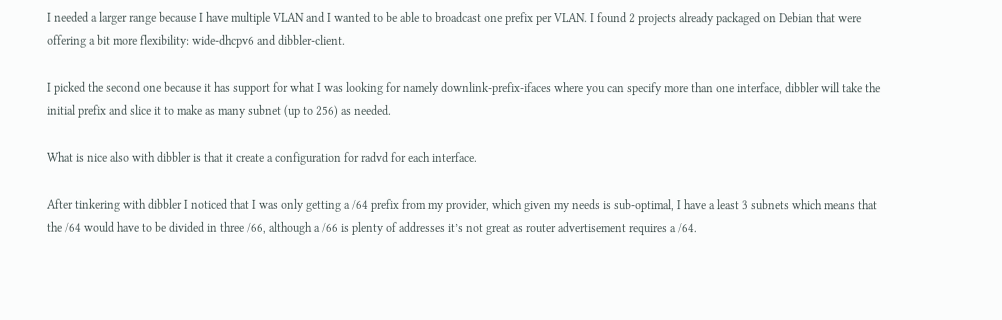I needed a larger range because I have multiple VLAN and I wanted to be able to broadcast one prefix per VLAN. I found 2 projects already packaged on Debian that were offering a bit more flexibility: wide-dhcpv6 and dibbler-client.

I picked the second one because it has support for what I was looking for namely downlink-prefix-ifaces where you can specify more than one interface, dibbler will take the initial prefix and slice it to make as many subnet (up to 256) as needed.

What is nice also with dibbler is that it create a configuration for radvd for each interface.

After tinkering with dibbler I noticed that I was only getting a /64 prefix from my provider, which given my needs is sub-optimal, I have a least 3 subnets which means that the /64 would have to be divided in three /66, although a /66 is plenty of addresses it’s not great as router advertisement requires a /64.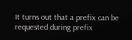It turns out that a prefix can be requested during prefix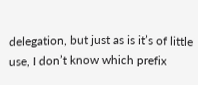delegation, but just as is it’s of little use, I don’t know which prefix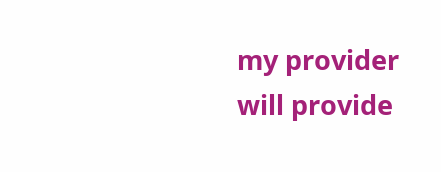my provider will provide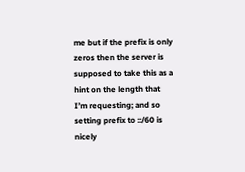me but if the prefix is only zeros then the server is supposed to take this as a hint on the length that I’m requesting; and so setting prefix to ::/60 is nicely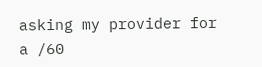asking my provider for a /60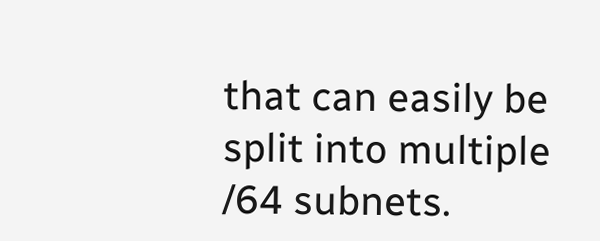that can easily be split into multiple /64 subnets.